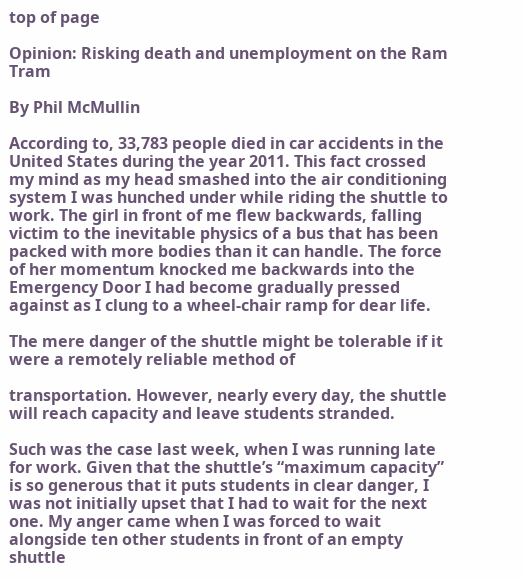top of page

Opinion: Risking death and unemployment on the Ram Tram

By Phil McMullin

According to, 33,783 people died in car accidents in the United States during the year 2011. This fact crossed my mind as my head smashed into the air conditioning system I was hunched under while riding the shuttle to work. The girl in front of me flew backwards, falling victim to the inevitable physics of a bus that has been packed with more bodies than it can handle. The force of her momentum knocked me backwards into the Emergency Door I had become gradually pressed against as I clung to a wheel-chair ramp for dear life.

The mere danger of the shuttle might be tolerable if it were a remotely reliable method of

transportation. However, nearly every day, the shuttle will reach capacity and leave students stranded.

Such was the case last week, when I was running late for work. Given that the shuttle’s “maximum capacity” is so generous that it puts students in clear danger, I was not initially upset that I had to wait for the next one. My anger came when I was forced to wait alongside ten other students in front of an empty shuttle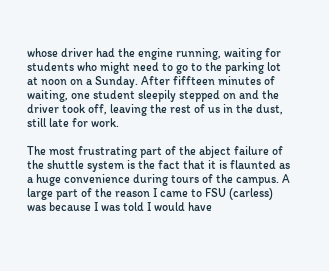whose driver had the engine running, waiting for students who might need to go to the parking lot at noon on a Sunday. After fiffteen minutes of waiting, one student sleepily stepped on and the driver took off, leaving the rest of us in the dust, still late for work.

The most frustrating part of the abject failure of the shuttle system is the fact that it is flaunted as a huge convenience during tours of the campus. A large part of the reason I came to FSU (carless) was because I was told I would have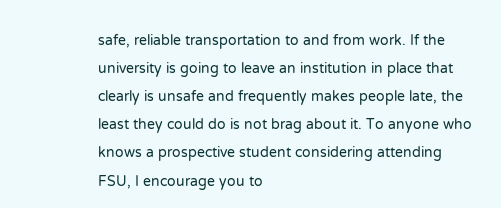safe, reliable transportation to and from work. If the university is going to leave an institution in place that clearly is unsafe and frequently makes people late, the least they could do is not brag about it. To anyone who knows a prospective student considering attending FSU, I encourage you to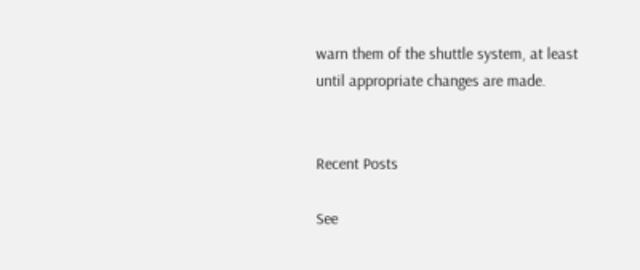warn them of the shuttle system, at least until appropriate changes are made.


Recent Posts

See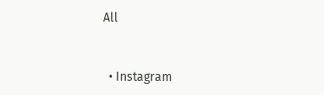All


  • Instagram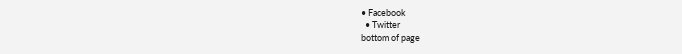• Facebook
  • Twitter
bottom of page